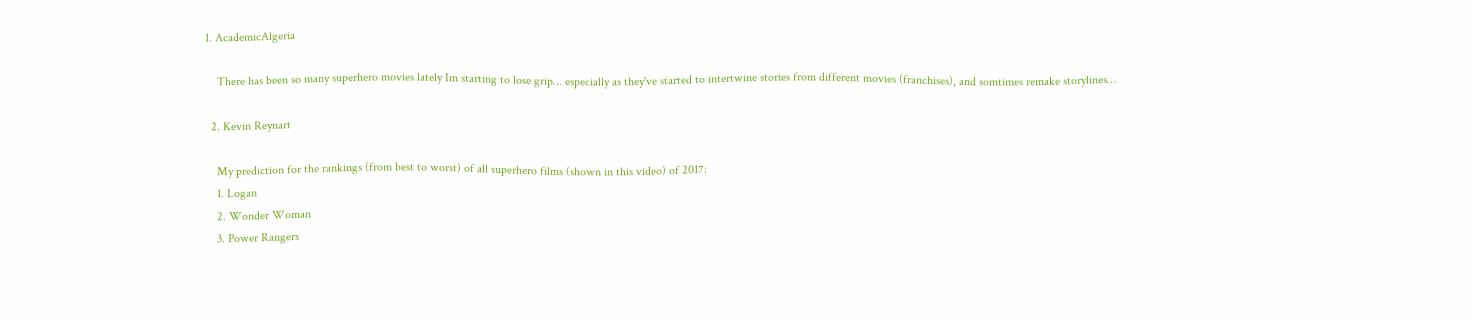1. AcademicAlgeria

    There has been so many superhero movies lately Im starting to lose grip… especially as they've started to intertwine stories from different movies (franchises), and somtimes remake storylines…

  2. Kevin Reynart

    My prediction for the rankings (from best to worst) of all superhero films (shown in this video) of 2017:
    1. Logan
    2. Wonder Woman
    3. Power Rangers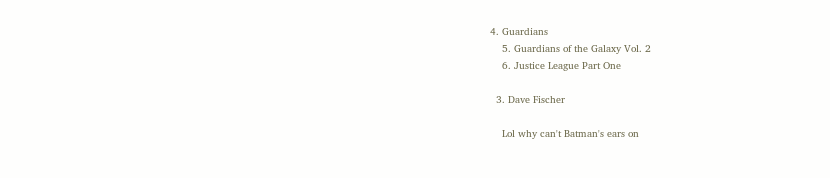4. Guardians
    5. Guardians of the Galaxy Vol. 2
    6. Justice League Part One

  3. Dave Fischer

    Lol why can't Batman's ears on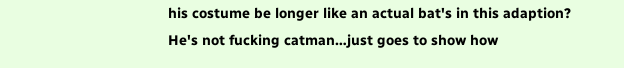his costume be longer like an actual bat's in this adaption? He's not fucking catman…just goes to show how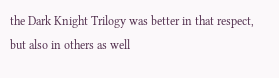the Dark Knight Trilogy was better in that respect, but also in others as well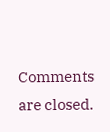Comments are closed.